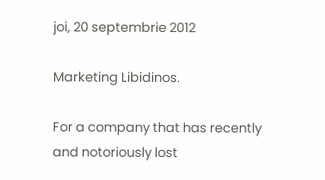joi, 20 septembrie 2012

Marketing Libidinos.

For a company that has recently and notoriously lost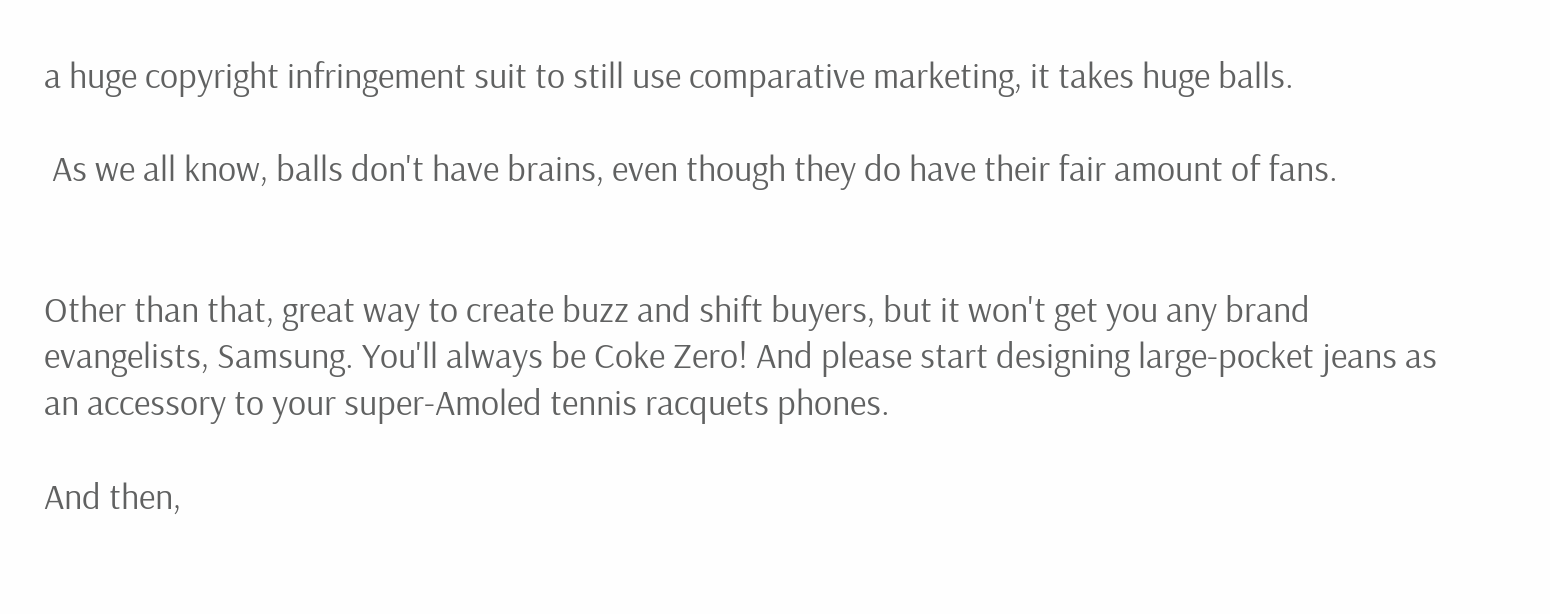a huge copyright infringement suit to still use comparative marketing, it takes huge balls.

 As we all know, balls don't have brains, even though they do have their fair amount of fans.


Other than that, great way to create buzz and shift buyers, but it won't get you any brand evangelists, Samsung. You'll always be Coke Zero! And please start designing large-pocket jeans as an accessory to your super-Amoled tennis racquets phones.

And then,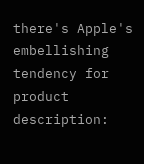there's Apple's embellishing tendency for product description: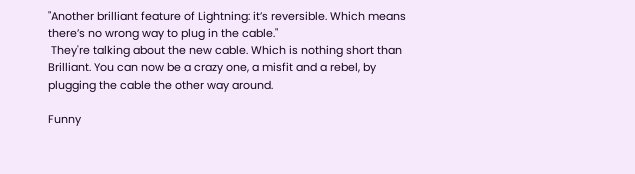"Another brilliant feature of Lightning: it’s reversible. Which means there’s no wrong way to plug in the cable."
 They're talking about the new cable. Which is nothing short than Brilliant. You can now be a crazy one, a misfit and a rebel, by plugging the cable the other way around.

Funny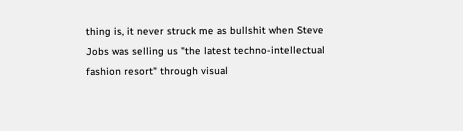thing is, it never struck me as bullshit when Steve Jobs was selling us "the latest techno-intellectual fashion resort" through visual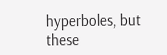hyperboles, but these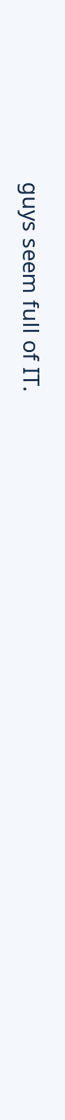guys seem full of IT.